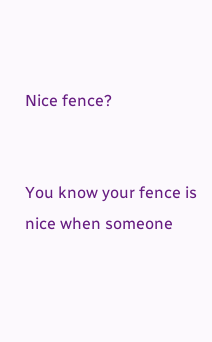Nice fence?


You know your fence is nice when someone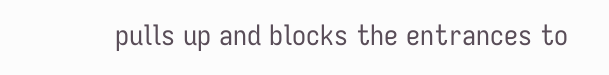pulls up and blocks the entrances to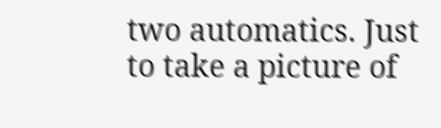two automatics. Just to take a picture of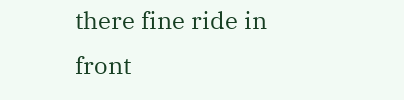there fine ride in front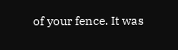of your fence. It was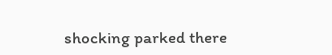shocking parked there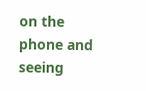on the phone and seeing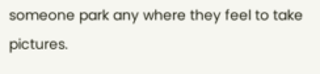someone park any where they feel to take pictures.